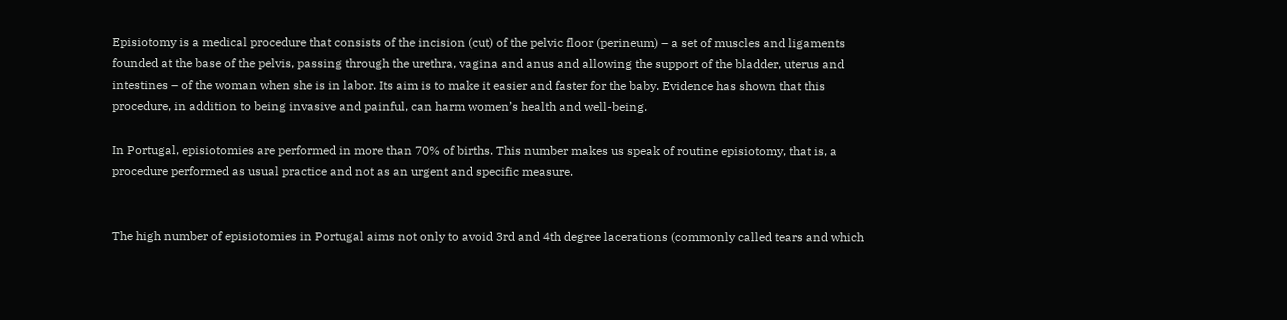Episiotomy is a medical procedure that consists of the incision (cut) of the pelvic floor (perineum) – a set of muscles and ligaments founded at the base of the pelvis, passing through the urethra, vagina and anus and allowing the support of the bladder, uterus and intestines – of the woman when she is in labor. Its aim is to make it easier and faster for the baby. Evidence has shown that this procedure, in addition to being invasive and painful, can harm women’s health and well-being.

In Portugal, episiotomies are performed in more than 70% of births. This number makes us speak of routine episiotomy, that is, a procedure performed as usual practice and not as an urgent and specific measure.


The high number of episiotomies in Portugal aims not only to avoid 3rd and 4th degree lacerations (commonly called tears and which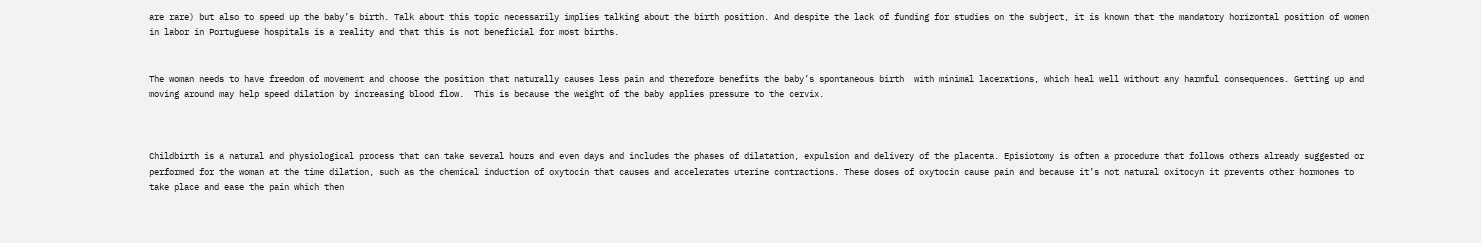are rare) but also to speed up the baby’s birth. Talk about this topic necessarily implies talking about the birth position. And despite the lack of funding for studies on the subject, it is known that the mandatory horizontal position of women in labor in Portuguese hospitals is a reality and that this is not beneficial for most births.


The woman needs to have freedom of movement and choose the position that naturally causes less pain and therefore benefits the baby’s spontaneous birth  with minimal lacerations, which heal well without any harmful consequences. Getting up and moving around may help speed dilation by increasing blood flow.  This is because the weight of the baby applies pressure to the cervix.



Childbirth is a natural and physiological process that can take several hours and even days and includes the phases of dilatation, expulsion and delivery of the placenta. Episiotomy is often a procedure that follows others already suggested or performed for the woman at the time dilation, such as the chemical induction of oxytocin that causes and accelerates uterine contractions. These doses of oxytocin cause pain and because it’s not natural oxitocyn it prevents other hormones to take place and ease the pain which then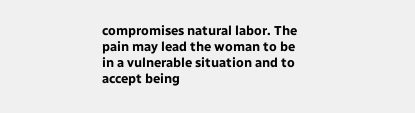compromises natural labor. The pain may lead the woman to be in a vulnerable situation and to accept being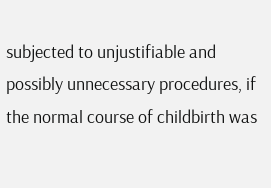subjected to unjustifiable and possibly unnecessary procedures, if the normal course of childbirth was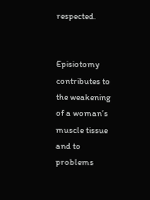respected.


Episiotomy contributes to the weakening of a woman’s muscle tissue and to problems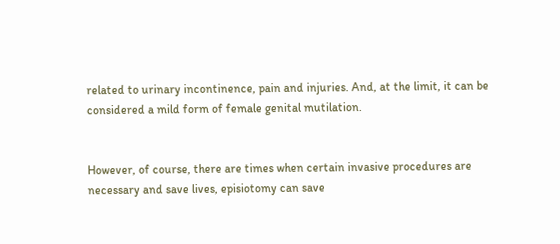related to urinary incontinence, pain and injuries. And, at the limit, it can be considered a mild form of female genital mutilation.


However, of course, there are times when certain invasive procedures are necessary and save lives, episiotomy can save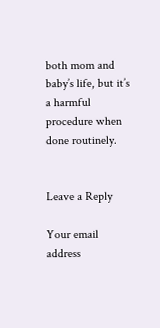both mom and baby’s life, but it’s a harmful procedure when done routinely.


Leave a Reply

Your email address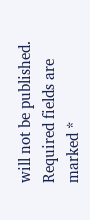will not be published. Required fields are marked *